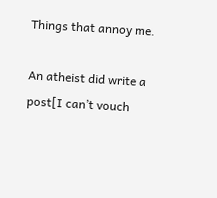Things that annoy me.

An atheist did write a post[I can’t vouch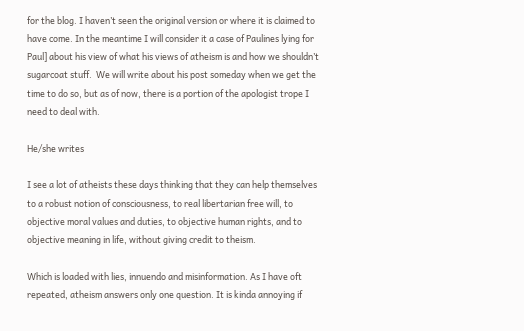for the blog. I haven’t seen the original version or where it is claimed to have come. In the meantime I will consider it a case of Paulines lying for Paul] about his view of what his views of atheism is and how we shouldn’t sugarcoat stuff.  We will write about his post someday when we get the time to do so, but as of now, there is a portion of the apologist trope I need to deal with.

He/she writes

I see a lot of atheists these days thinking that they can help themselves to a robust notion of consciousness, to real libertarian free will, to objective moral values and duties, to objective human rights, and to objective meaning in life, without giving credit to theism.

Which is loaded with lies, innuendo and misinformation. As I have oft repeated, atheism answers only one question. It is kinda annoying if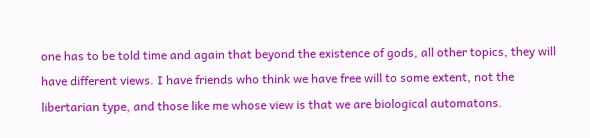one has to be told time and again that beyond the existence of gods, all other topics, they will have different views. I have friends who think we have free will to some extent, not the libertarian type, and those like me whose view is that we are biological automatons.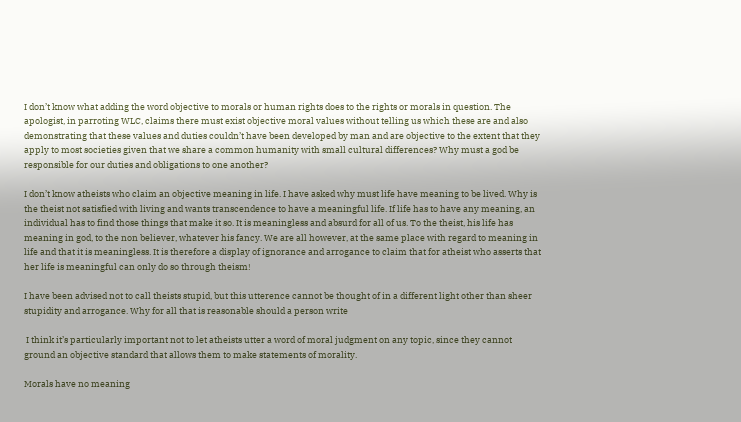I don’t know what adding the word objective to morals or human rights does to the rights or morals in question. The apologist, in parroting WLC, claims there must exist objective moral values without telling us which these are and also demonstrating that these values and duties couldn’t have been developed by man and are objective to the extent that they apply to most societies given that we share a common humanity with small cultural differences? Why must a god be responsible for our duties and obligations to one another?

I don’t know atheists who claim an objective meaning in life. I have asked why must life have meaning to be lived. Why is the theist not satisfied with living and wants transcendence to have a meaningful life. If life has to have any meaning, an individual has to find those things that make it so. It is meaningless and absurd for all of us. To the theist, his life has meaning in god, to the non believer, whatever his fancy. We are all however, at the same place with regard to meaning in life and that it is meaningless. It is therefore a display of ignorance and arrogance to claim that for atheist who asserts that her life is meaningful can only do so through theism!

I have been advised not to call theists stupid, but this utterence cannot be thought of in a different light other than sheer stupidity and arrogance. Why for all that is reasonable should a person write

 I think it’s particularly important not to let atheists utter a word of moral judgment on any topic, since they cannot ground an objective standard that allows them to make statements of morality.

Morals have no meaning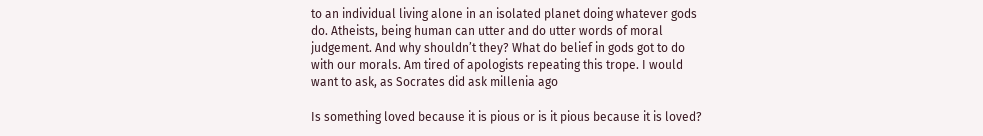to an individual living alone in an isolated planet doing whatever gods do. Atheists, being human can utter and do utter words of moral judgement. And why shouldn’t they? What do belief in gods got to do with our morals. Am tired of apologists repeating this trope. I would want to ask, as Socrates did ask millenia ago

Is something loved because it is pious or is it pious because it is loved?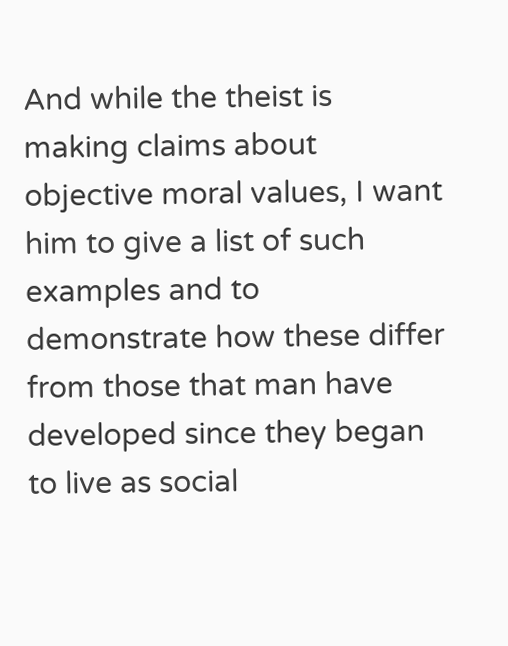And while the theist is making claims about objective moral values, I want him to give a list of such examples and to demonstrate how these differ from those that man have developed since they began to live as social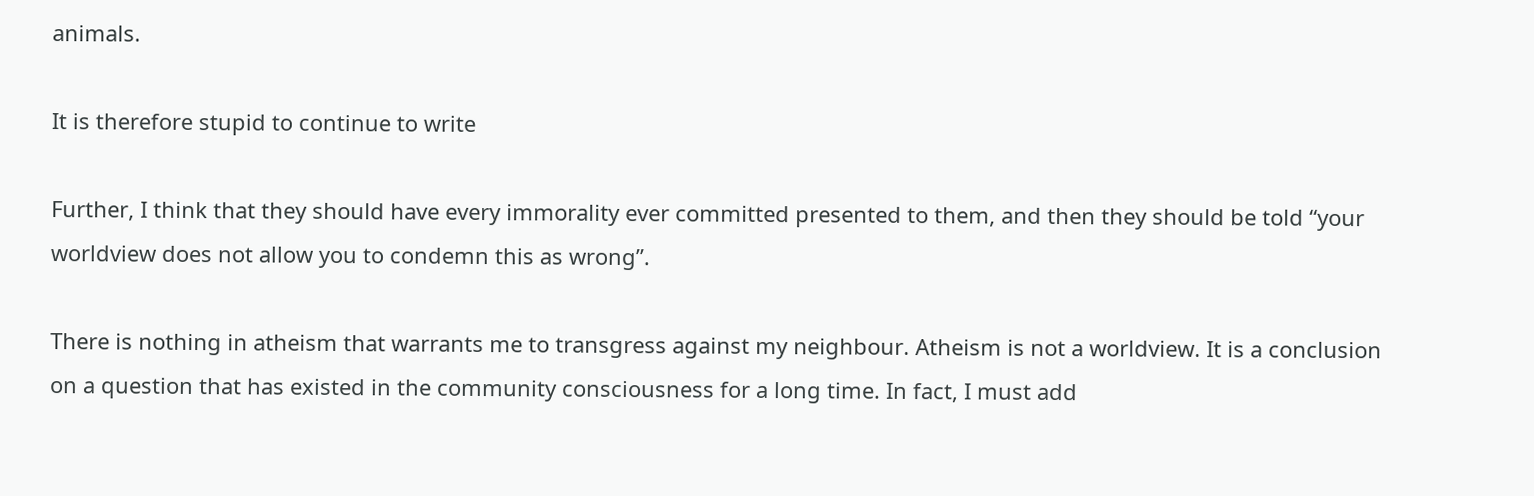animals.

It is therefore stupid to continue to write

Further, I think that they should have every immorality ever committed presented to them, and then they should be told “your worldview does not allow you to condemn this as wrong”.

There is nothing in atheism that warrants me to transgress against my neighbour. Atheism is not a worldview. It is a conclusion on a question that has existed in the community consciousness for a long time. In fact, I must add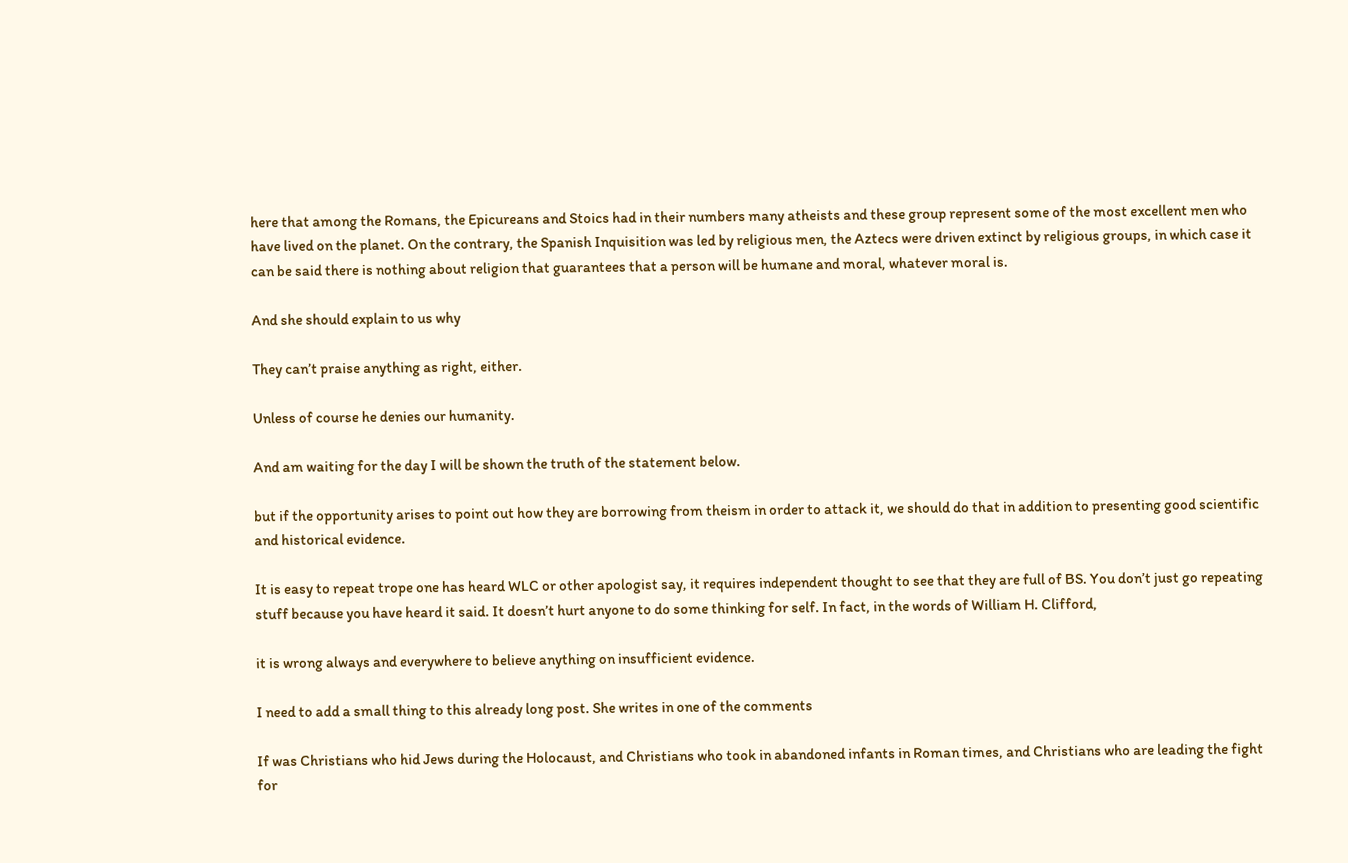here that among the Romans, the Epicureans and Stoics had in their numbers many atheists and these group represent some of the most excellent men who have lived on the planet. On the contrary, the Spanish Inquisition was led by religious men, the Aztecs were driven extinct by religious groups, in which case it can be said there is nothing about religion that guarantees that a person will be humane and moral, whatever moral is.

And she should explain to us why

They can’t praise anything as right, either.

Unless of course he denies our humanity.

And am waiting for the day I will be shown the truth of the statement below.

but if the opportunity arises to point out how they are borrowing from theism in order to attack it, we should do that in addition to presenting good scientific and historical evidence.

It is easy to repeat trope one has heard WLC or other apologist say, it requires independent thought to see that they are full of BS. You don’t just go repeating stuff because you have heard it said. It doesn’t hurt anyone to do some thinking for self. In fact, in the words of William H. Clifford,

it is wrong always and everywhere to believe anything on insufficient evidence.

I need to add a small thing to this already long post. She writes in one of the comments

If was Christians who hid Jews during the Holocaust, and Christians who took in abandoned infants in Roman times, and Christians who are leading the fight for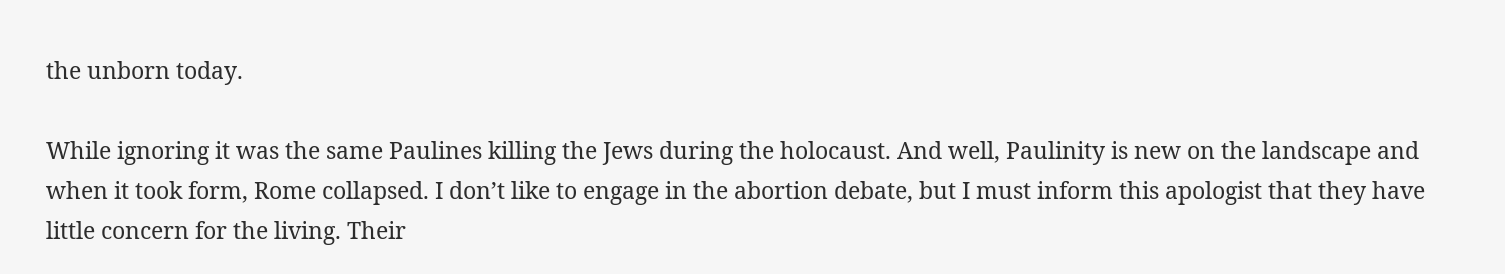the unborn today.

While ignoring it was the same Paulines killing the Jews during the holocaust. And well, Paulinity is new on the landscape and when it took form, Rome collapsed. I don’t like to engage in the abortion debate, but I must inform this apologist that they have little concern for the living. Their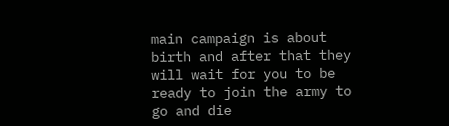main campaign is about birth and after that they will wait for you to be ready to join the army to go and die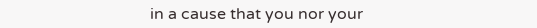in a cause that you nor your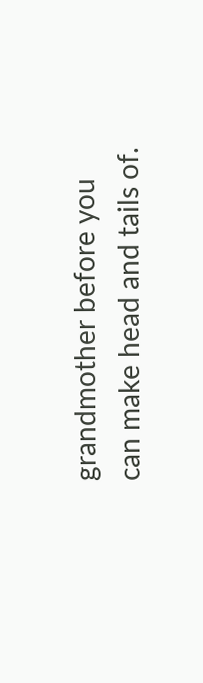grandmother before you can make head and tails of.